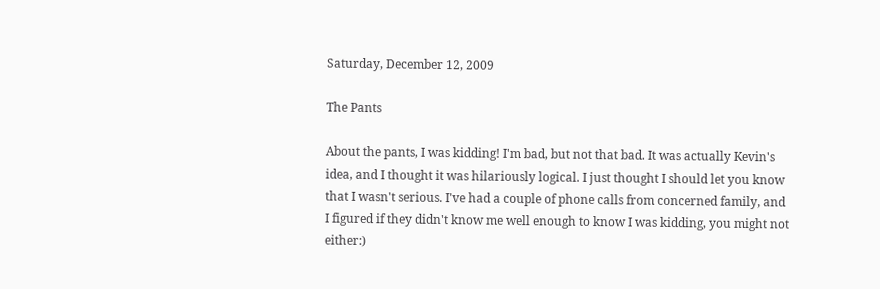Saturday, December 12, 2009

The Pants

About the pants, I was kidding! I'm bad, but not that bad. It was actually Kevin's idea, and I thought it was hilariously logical. I just thought I should let you know that I wasn't serious. I've had a couple of phone calls from concerned family, and I figured if they didn't know me well enough to know I was kidding, you might not either:)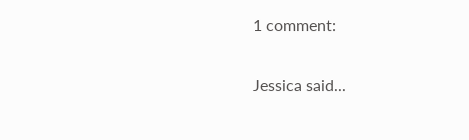1 comment:

Jessica said...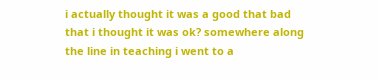i actually thought it was a good that bad that i thought it was ok? somewhere along the line in teaching i went to a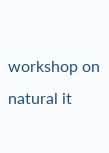workshop on natural it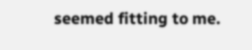seemed fitting to me.